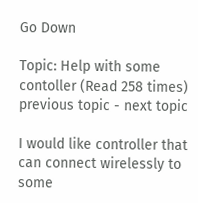Go Down

Topic: Help with some contoller (Read 258 times) previous topic - next topic

I would like controller that can connect wirelessly to some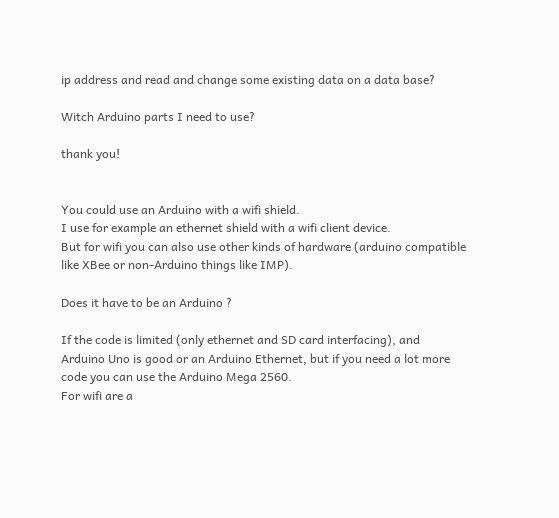ip address and read and change some existing data on a data base?

Witch Arduino parts I need to use?

thank you!


You could use an Arduino with a wifi shield.
I use for example an ethernet shield with a wifi client device.
But for wifi you can also use other kinds of hardware (arduino compatible like XBee or non-Arduino things like IMP).

Does it have to be an Arduino ?

If the code is limited (only ethernet and SD card interfacing), and Arduino Uno is good or an Arduino Ethernet, but if you need a lot more code you can use the Arduino Mega 2560.
For wifi are a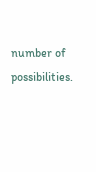number of possibilities.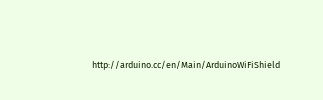http://arduino.cc/en/Main/ArduinoWiFiShield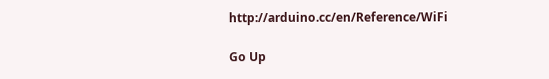http://arduino.cc/en/Reference/WiFi

Go Up